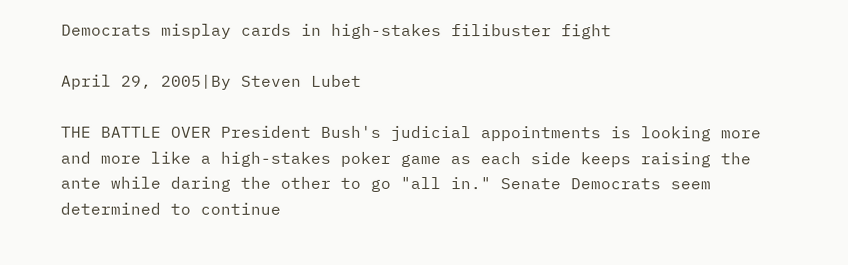Democrats misplay cards in high-stakes filibuster fight

April 29, 2005|By Steven Lubet

THE BATTLE OVER President Bush's judicial appointments is looking more and more like a high-stakes poker game as each side keeps raising the ante while daring the other to go "all in." Senate Democrats seem determined to continue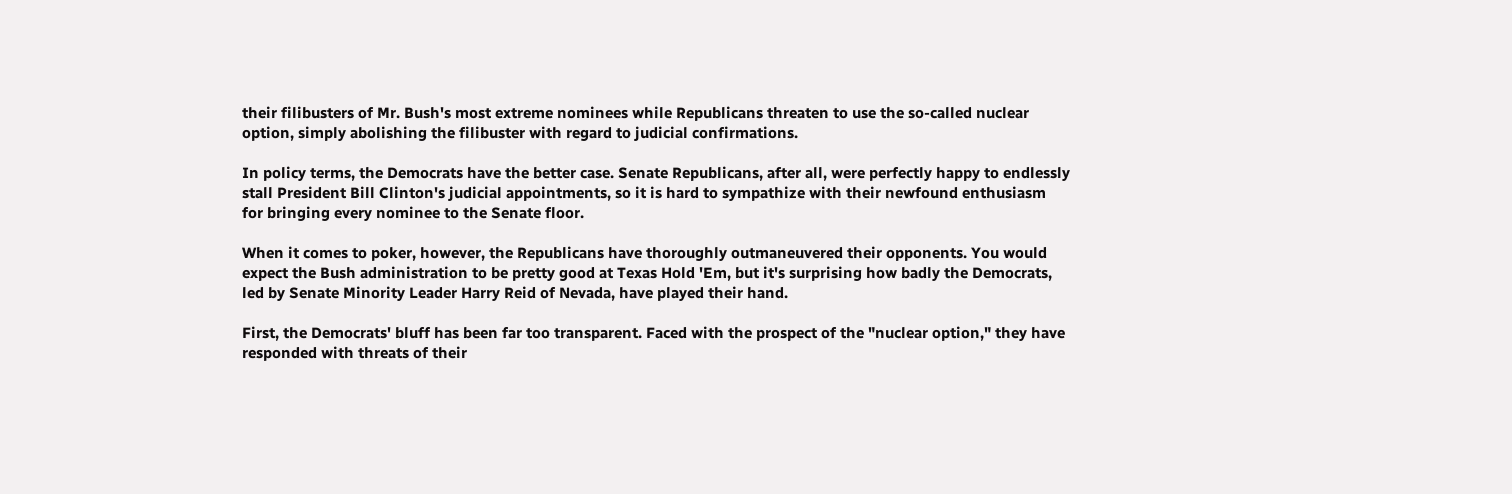their filibusters of Mr. Bush's most extreme nominees while Republicans threaten to use the so-called nuclear option, simply abolishing the filibuster with regard to judicial confirmations.

In policy terms, the Democrats have the better case. Senate Republicans, after all, were perfectly happy to endlessly stall President Bill Clinton's judicial appointments, so it is hard to sympathize with their newfound enthusiasm for bringing every nominee to the Senate floor.

When it comes to poker, however, the Republicans have thoroughly outmaneuvered their opponents. You would expect the Bush administration to be pretty good at Texas Hold 'Em, but it's surprising how badly the Democrats, led by Senate Minority Leader Harry Reid of Nevada, have played their hand.

First, the Democrats' bluff has been far too transparent. Faced with the prospect of the "nuclear option," they have responded with threats of their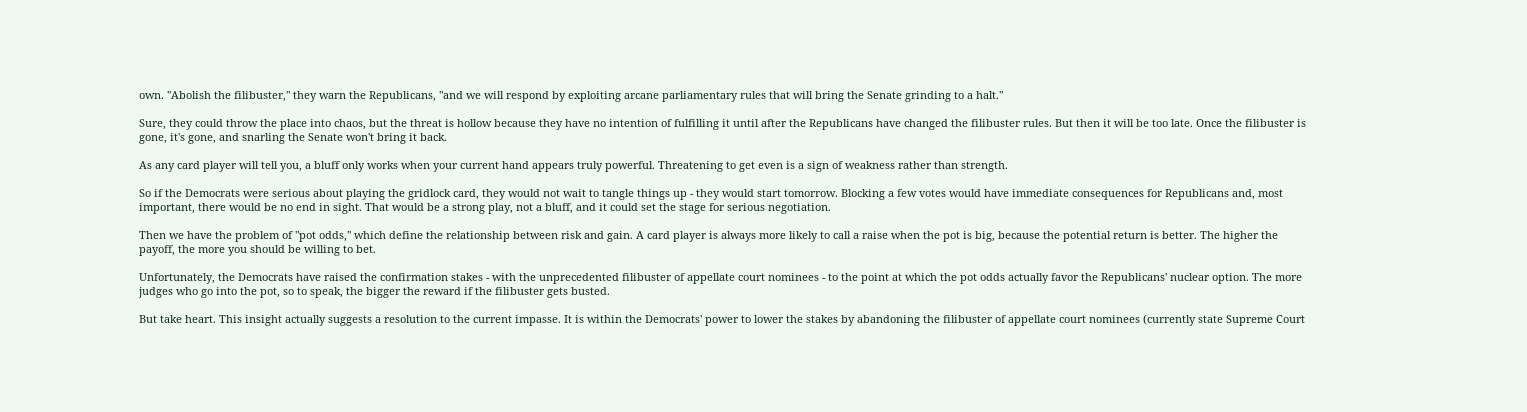own. "Abolish the filibuster," they warn the Republicans, "and we will respond by exploiting arcane parliamentary rules that will bring the Senate grinding to a halt."

Sure, they could throw the place into chaos, but the threat is hollow because they have no intention of fulfilling it until after the Republicans have changed the filibuster rules. But then it will be too late. Once the filibuster is gone, it's gone, and snarling the Senate won't bring it back.

As any card player will tell you, a bluff only works when your current hand appears truly powerful. Threatening to get even is a sign of weakness rather than strength.

So if the Democrats were serious about playing the gridlock card, they would not wait to tangle things up - they would start tomorrow. Blocking a few votes would have immediate consequences for Republicans and, most important, there would be no end in sight. That would be a strong play, not a bluff, and it could set the stage for serious negotiation.

Then we have the problem of "pot odds," which define the relationship between risk and gain. A card player is always more likely to call a raise when the pot is big, because the potential return is better. The higher the payoff, the more you should be willing to bet.

Unfortunately, the Democrats have raised the confirmation stakes - with the unprecedented filibuster of appellate court nominees - to the point at which the pot odds actually favor the Republicans' nuclear option. The more judges who go into the pot, so to speak, the bigger the reward if the filibuster gets busted.

But take heart. This insight actually suggests a resolution to the current impasse. It is within the Democrats' power to lower the stakes by abandoning the filibuster of appellate court nominees (currently state Supreme Court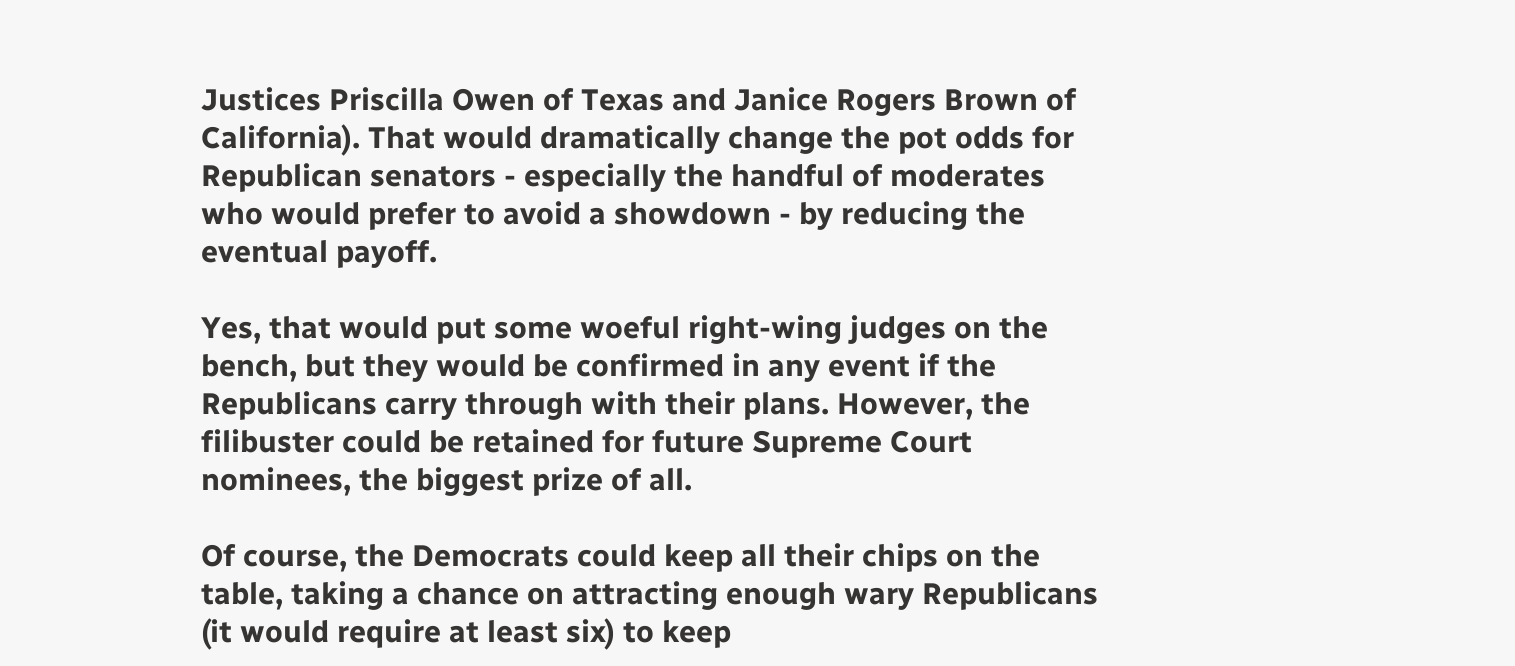Justices Priscilla Owen of Texas and Janice Rogers Brown of California). That would dramatically change the pot odds for Republican senators - especially the handful of moderates who would prefer to avoid a showdown - by reducing the eventual payoff.

Yes, that would put some woeful right-wing judges on the bench, but they would be confirmed in any event if the Republicans carry through with their plans. However, the filibuster could be retained for future Supreme Court nominees, the biggest prize of all.

Of course, the Democrats could keep all their chips on the table, taking a chance on attracting enough wary Republicans (it would require at least six) to keep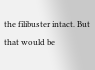the filibuster intact. But that would be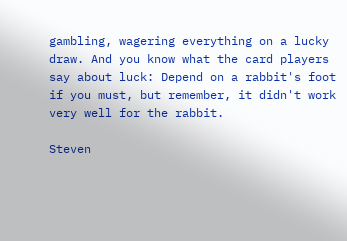gambling, wagering everything on a lucky draw. And you know what the card players say about luck: Depend on a rabbit's foot if you must, but remember, it didn't work very well for the rabbit.

Steven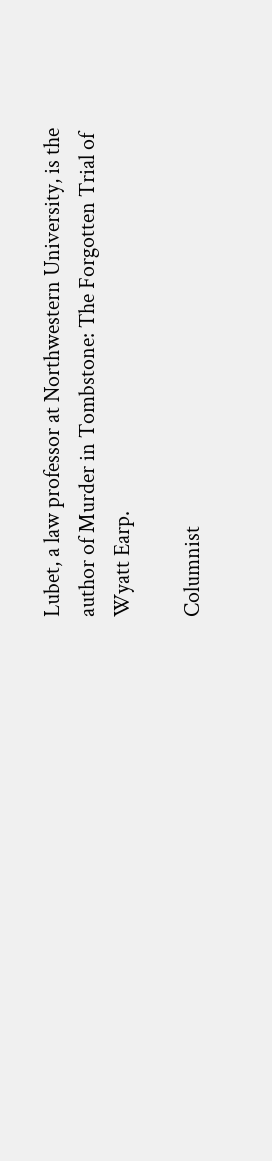Lubet, a law professor at Northwestern University, is the author of Murder in Tombstone: The Forgotten Trial of Wyatt Earp.

Columnist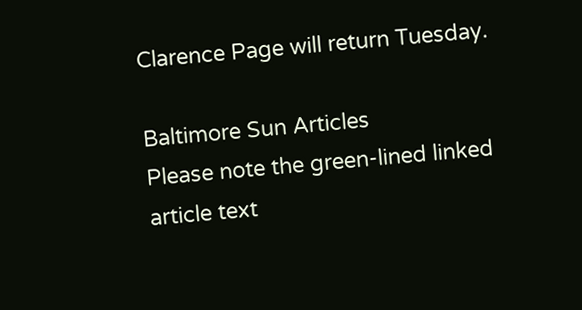Clarence Page will return Tuesday.

Baltimore Sun Articles
Please note the green-lined linked article text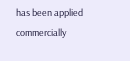has been applied commercially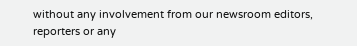without any involvement from our newsroom editors, reporters or any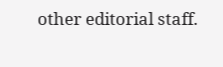other editorial staff.